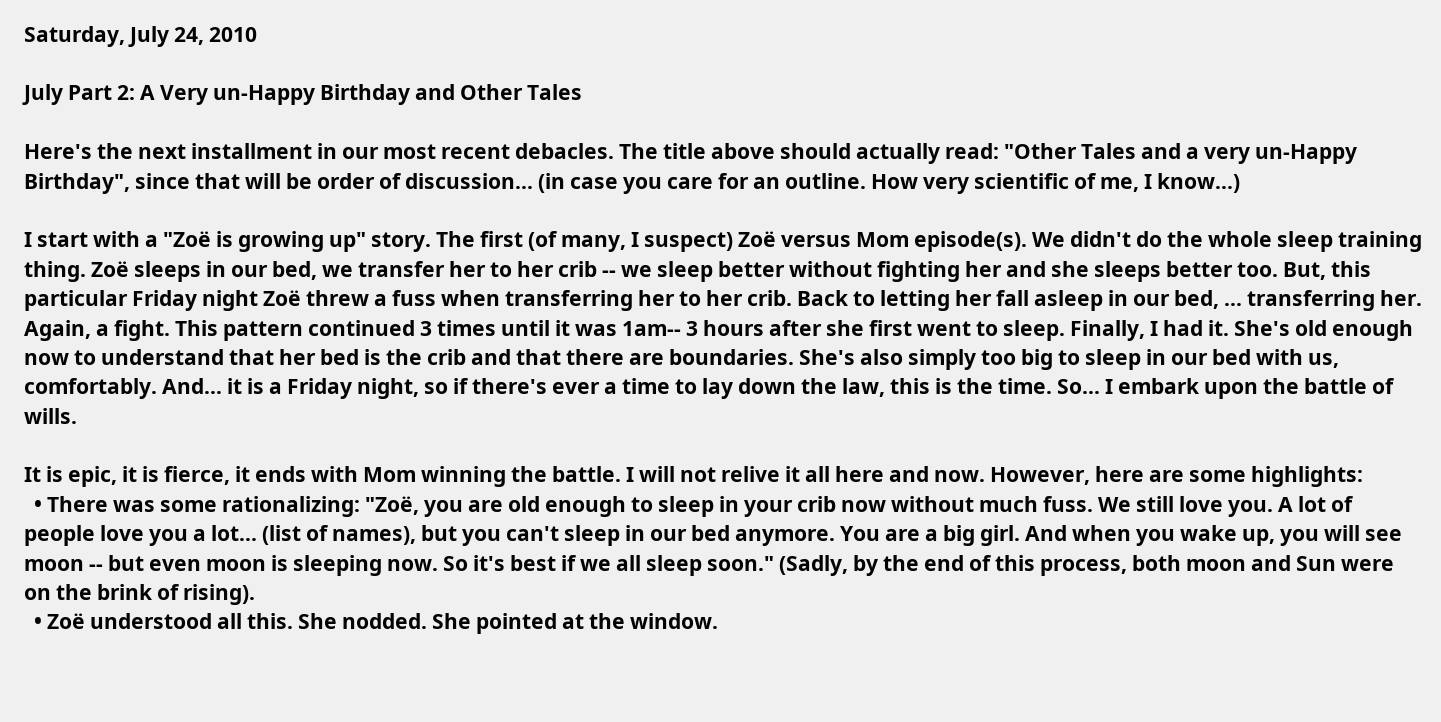Saturday, July 24, 2010

July Part 2: A Very un-Happy Birthday and Other Tales

Here's the next installment in our most recent debacles. The title above should actually read: "Other Tales and a very un-Happy Birthday", since that will be order of discussion... (in case you care for an outline. How very scientific of me, I know...)

I start with a "Zoë is growing up" story. The first (of many, I suspect) Zoë versus Mom episode(s). We didn't do the whole sleep training thing. Zoë sleeps in our bed, we transfer her to her crib -- we sleep better without fighting her and she sleeps better too. But, this particular Friday night Zoë threw a fuss when transferring her to her crib. Back to letting her fall asleep in our bed, ... transferring her. Again, a fight. This pattern continued 3 times until it was 1am-- 3 hours after she first went to sleep. Finally, I had it. She's old enough now to understand that her bed is the crib and that there are boundaries. She's also simply too big to sleep in our bed with us, comfortably. And... it is a Friday night, so if there's ever a time to lay down the law, this is the time. So... I embark upon the battle of wills.

It is epic, it is fierce, it ends with Mom winning the battle. I will not relive it all here and now. However, here are some highlights:
  • There was some rationalizing: "Zoë, you are old enough to sleep in your crib now without much fuss. We still love you. A lot of people love you a lot... (list of names), but you can't sleep in our bed anymore. You are a big girl. And when you wake up, you will see moon -- but even moon is sleeping now. So it's best if we all sleep soon." (Sadly, by the end of this process, both moon and Sun were on the brink of rising).
  • Zoë understood all this. She nodded. She pointed at the window.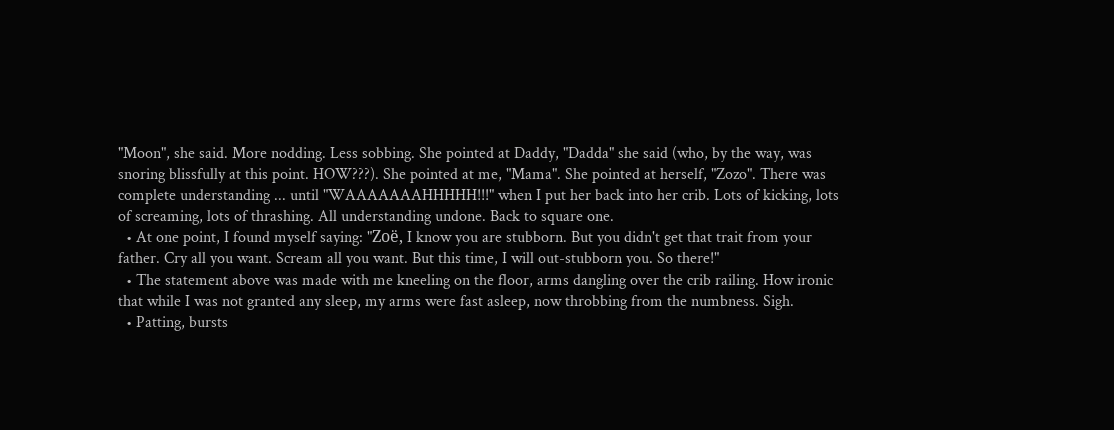"Moon", she said. More nodding. Less sobbing. She pointed at Daddy, "Dadda" she said (who, by the way, was snoring blissfully at this point. HOW???). She pointed at me, "Mama". She pointed at herself, "Zozo". There was complete understanding ... until "WAAAAAAAHHHHH!!!" when I put her back into her crib. Lots of kicking, lots of screaming, lots of thrashing. All understanding undone. Back to square one.
  • At one point, I found myself saying: "Zoë, I know you are stubborn. But you didn't get that trait from your father. Cry all you want. Scream all you want. But this time, I will out-stubborn you. So there!"
  • The statement above was made with me kneeling on the floor, arms dangling over the crib railing. How ironic that while I was not granted any sleep, my arms were fast asleep, now throbbing from the numbness. Sigh.
  • Patting, bursts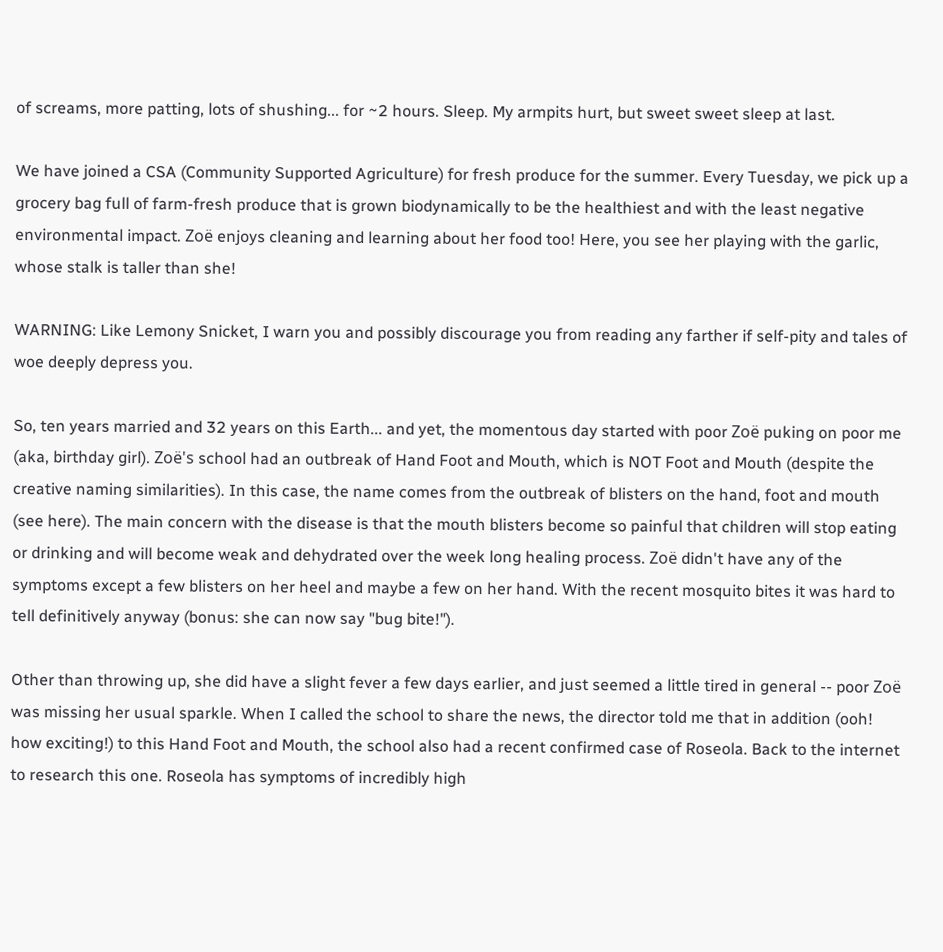of screams, more patting, lots of shushing... for ~2 hours. Sleep. My armpits hurt, but sweet sweet sleep at last.

We have joined a CSA (Community Supported Agriculture) for fresh produce for the summer. Every Tuesday, we pick up a grocery bag full of farm-fresh produce that is grown biodynamically to be the healthiest and with the least negative environmental impact. Zoë enjoys cleaning and learning about her food too! Here, you see her playing with the garlic, whose stalk is taller than she!

WARNING: Like Lemony Snicket, I warn you and possibly discourage you from reading any farther if self-pity and tales of woe deeply depress you.

So, ten years married and 32 years on this Earth... and yet, the momentous day started with poor Zoë puking on poor me (aka, birthday girl). Zoë's school had an outbreak of Hand Foot and Mouth, which is NOT Foot and Mouth (despite the creative naming similarities). In this case, the name comes from the outbreak of blisters on the hand, foot and mouth (see here). The main concern with the disease is that the mouth blisters become so painful that children will stop eating or drinking and will become weak and dehydrated over the week long healing process. Zoë didn't have any of the symptoms except a few blisters on her heel and maybe a few on her hand. With the recent mosquito bites it was hard to tell definitively anyway (bonus: she can now say "bug bite!").

Other than throwing up, she did have a slight fever a few days earlier, and just seemed a little tired in general -- poor Zoë was missing her usual sparkle. When I called the school to share the news, the director told me that in addition (ooh! how exciting!) to this Hand Foot and Mouth, the school also had a recent confirmed case of Roseola. Back to the internet to research this one. Roseola has symptoms of incredibly high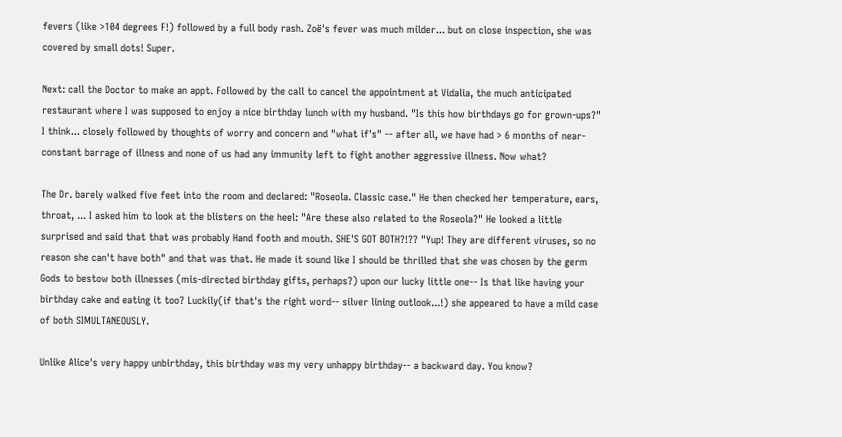fevers (like >104 degrees F!) followed by a full body rash. Zoë's fever was much milder... but on close inspection, she was covered by small dots! Super.

Next: call the Doctor to make an appt. Followed by the call to cancel the appointment at Vidalia, the much anticipated restaurant where I was supposed to enjoy a nice birthday lunch with my husband. "Is this how birthdays go for grown-ups?" I think... closely followed by thoughts of worry and concern and "what if's" -- after all, we have had > 6 months of near-constant barrage of illness and none of us had any immunity left to fight another aggressive illness. Now what?

The Dr. barely walked five feet into the room and declared: "Roseola. Classic case." He then checked her temperature, ears, throat, ... I asked him to look at the blisters on the heel: "Are these also related to the Roseola?" He looked a little surprised and said that that was probably Hand footh and mouth. SHE'S GOT BOTH?!?? "Yup! They are different viruses, so no reason she can't have both" and that was that. He made it sound like I should be thrilled that she was chosen by the germ Gods to bestow both illnesses (mis-directed birthday gifts, perhaps?) upon our lucky little one-- Is that like having your birthday cake and eating it too? Luckily(if that's the right word-- silver lining outlook...!) she appeared to have a mild case of both SIMULTANEOUSLY.

Unlike Alice's very happy unbirthday, this birthday was my very unhappy birthday-- a backward day. You know?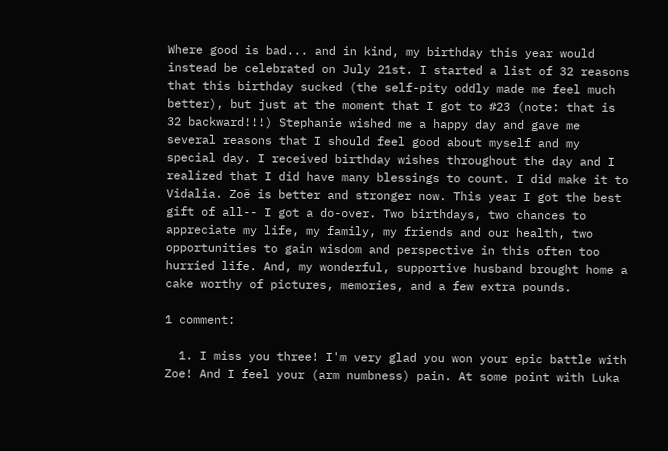Where good is bad... and in kind, my birthday this year would instead be celebrated on July 21st. I started a list of 32 reasons that this birthday sucked (the self-pity oddly made me feel much better), but just at the moment that I got to #23 (note: that is 32 backward!!!) Stephanie wished me a happy day and gave me several reasons that I should feel good about myself and my special day. I received birthday wishes throughout the day and I realized that I did have many blessings to count. I did make it to Vidalia. Zoë is better and stronger now. This year I got the best gift of all-- I got a do-over. Two birthdays, two chances to appreciate my life, my family, my friends and our health, two opportunities to gain wisdom and perspective in this often too hurried life. And, my wonderful, supportive husband brought home a cake worthy of pictures, memories, and a few extra pounds.

1 comment:

  1. I miss you three! I'm very glad you won your epic battle with Zoe! And I feel your (arm numbness) pain. At some point with Luka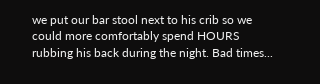we put our bar stool next to his crib so we could more comfortably spend HOURS rubbing his back during the night. Bad times...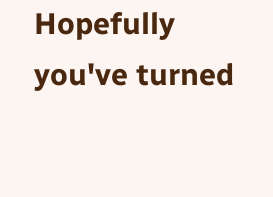Hopefully you've turned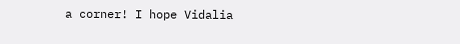a corner! I hope Vidalia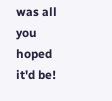was all you hoped it'd be!